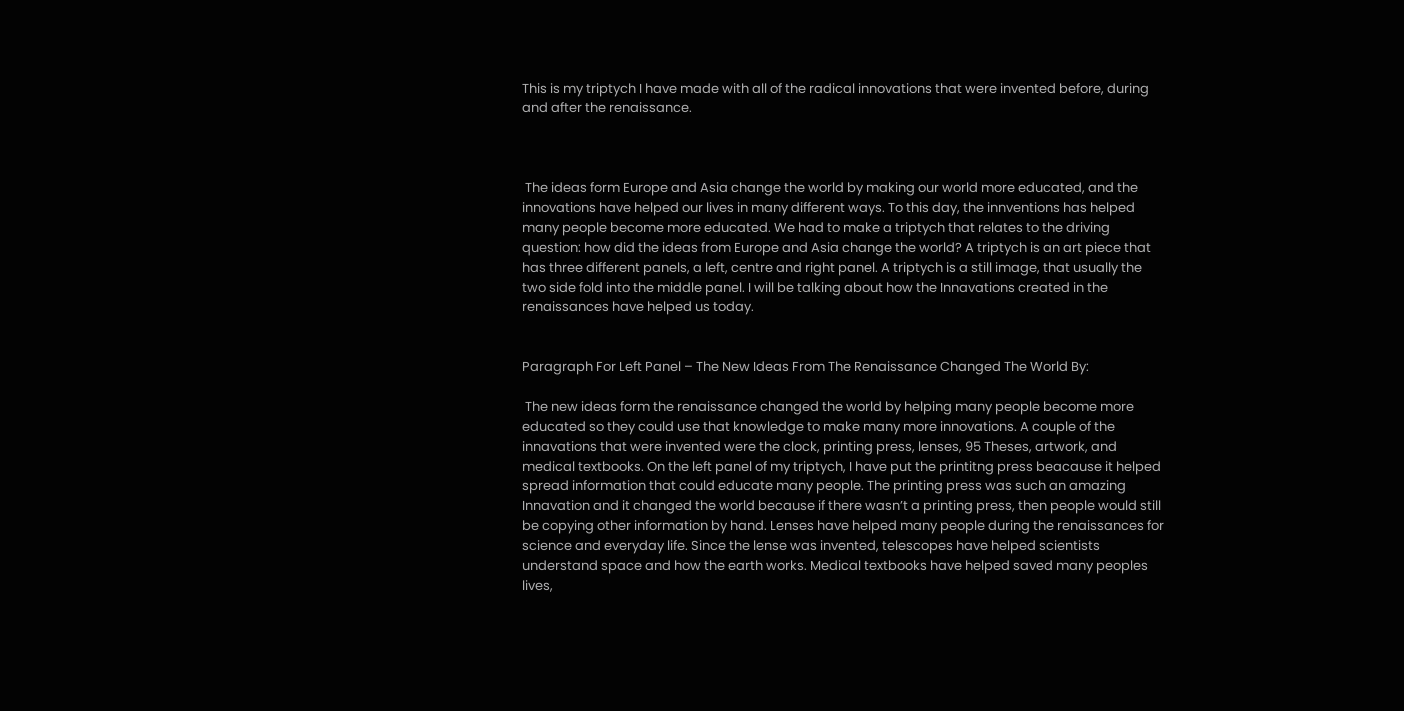This is my triptych I have made with all of the radical innovations that were invented before, during and after the renaissance.



 The ideas form Europe and Asia change the world by making our world more educated, and the innovations have helped our lives in many different ways. To this day, the innventions has helped many people become more educated. We had to make a triptych that relates to the driving question: how did the ideas from Europe and Asia change the world? A triptych is an art piece that has three different panels, a left, centre and right panel. A triptych is a still image, that usually the two side fold into the middle panel. I will be talking about how the Innavations created in the renaissances have helped us today.


Paragraph For Left Panel – The New Ideas From The Renaissance Changed The World By:

 The new ideas form the renaissance changed the world by helping many people become more educated so they could use that knowledge to make many more innovations. A couple of the innavations that were invented were the clock, printing press, lenses, 95 Theses, artwork, and medical textbooks. On the left panel of my triptych, I have put the printitng press beacause it helped spread information that could educate many people. The printing press was such an amazing Innavation and it changed the world because if there wasn’t a printing press, then people would still be copying other information by hand. Lenses have helped many people during the renaissances for science and everyday life. Since the lense was invented, telescopes have helped scientists understand space and how the earth works. Medical textbooks have helped saved many peoples lives,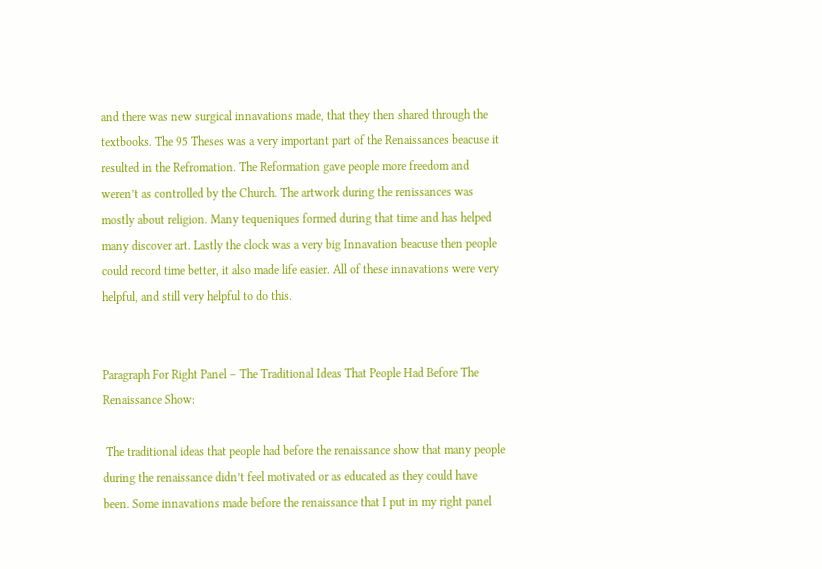and there was new surgical innavations made, that they then shared through the textbooks. The 95 Theses was a very important part of the Renaissances beacuse it resulted in the Refromation. The Reformation gave people more freedom and weren’t as controlled by the Church. The artwork during the renissances was mostly about religion. Many tequeniques formed during that time and has helped many discover art. Lastly the clock was a very big Innavation beacuse then people could record time better, it also made life easier. All of these innavations were very helpful, and still very helpful to do this.


Paragraph For Right Panel – The Traditional Ideas That People Had Before The Renaissance Show:

 The traditional ideas that people had before the renaissance show that many people during the renaissance didn’t feel motivated or as educated as they could have been. Some innavations made before the renaissance that I put in my right panel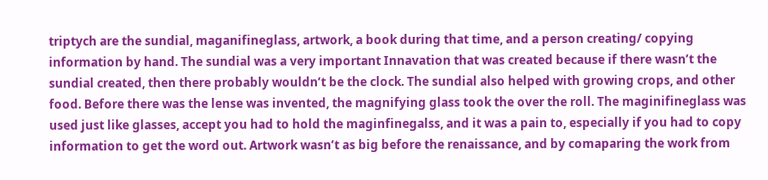triptych are the sundial, maganifineglass, artwork, a book during that time, and a person creating/ copying information by hand. The sundial was a very important Innavation that was created because if there wasn’t the sundial created, then there probably wouldn’t be the clock. The sundial also helped with growing crops, and other food. Before there was the lense was invented, the magnifying glass took the over the roll. The maginifineglass was used just like glasses, accept you had to hold the maginfinegalss, and it was a pain to, especially if you had to copy information to get the word out. Artwork wasn’t as big before the renaissance, and by comaparing the work from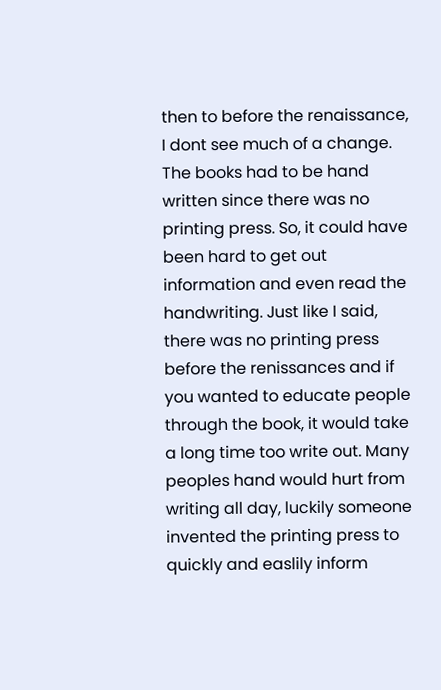then to before the renaissance, I dont see much of a change. The books had to be hand written since there was no printing press. So, it could have been hard to get out information and even read the handwriting. Just like I said, there was no printing press before the renissances and if you wanted to educate people through the book, it would take a long time too write out. Many peoples hand would hurt from writing all day, luckily someone invented the printing press to quickly and easlily inform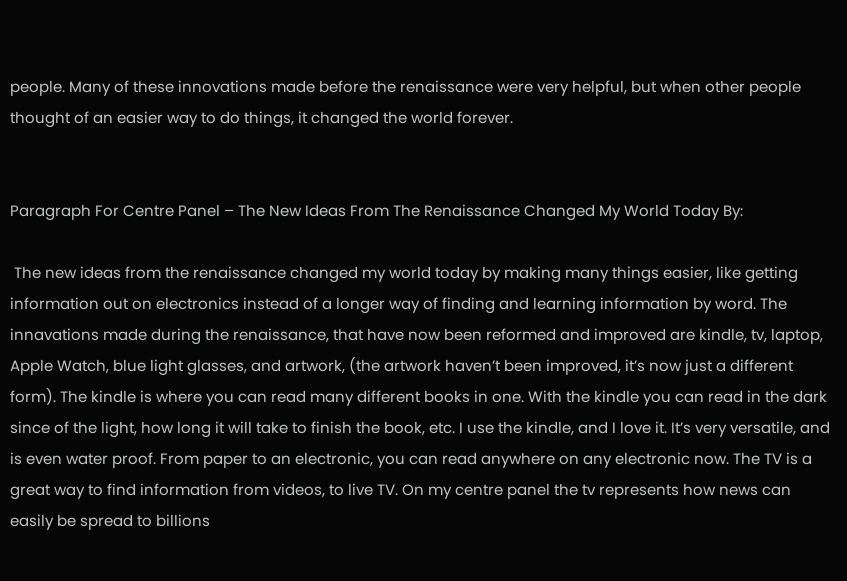people. Many of these innovations made before the renaissance were very helpful, but when other people thought of an easier way to do things, it changed the world forever.


Paragraph For Centre Panel – The New Ideas From The Renaissance Changed My World Today By:

 The new ideas from the renaissance changed my world today by making many things easier, like getting information out on electronics instead of a longer way of finding and learning information by word. The innavations made during the renaissance, that have now been reformed and improved are kindle, tv, laptop, Apple Watch, blue light glasses, and artwork, (the artwork haven’t been improved, it’s now just a different form). The kindle is where you can read many different books in one. With the kindle you can read in the dark since of the light, how long it will take to finish the book, etc. I use the kindle, and I love it. It’s very versatile, and is even water proof. From paper to an electronic, you can read anywhere on any electronic now. The TV is a great way to find information from videos, to live TV. On my centre panel the tv represents how news can easily be spread to billions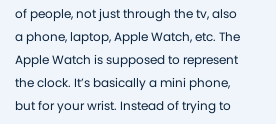of people, not just through the tv, also a phone, laptop, Apple Watch, etc. The Apple Watch is supposed to represent the clock. It’s basically a mini phone, but for your wrist. Instead of trying to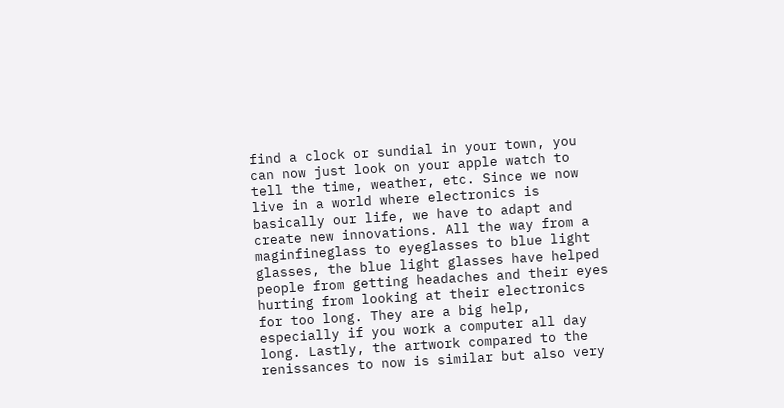find a clock or sundial in your town, you can now just look on your apple watch to tell the time, weather, etc. Since we now live in a world where electronics is basically our life, we have to adapt and create new innovations. All the way from a maginfineglass to eyeglasses to blue light glasses, the blue light glasses have helped people from getting headaches and their eyes hurting from looking at their electronics for too long. They are a big help, especially if you work a computer all day long. Lastly, the artwork compared to the renissances to now is similar but also very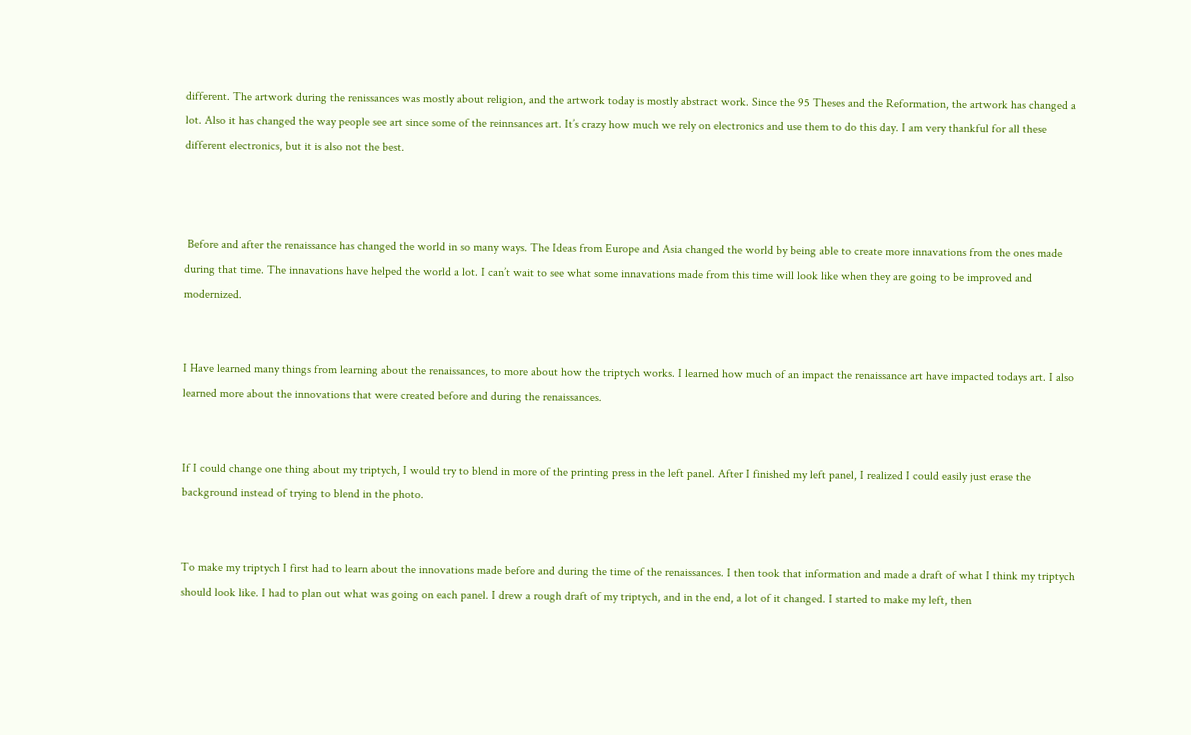different. The artwork during the renissances was mostly about religion, and the artwork today is mostly abstract work. Since the 95 Theses and the Reformation, the artwork has changed a lot. Also it has changed the way people see art since some of the reinnsances art. It’s crazy how much we rely on electronics and use them to do this day. I am very thankful for all these different electronics, but it is also not the best.



 Before and after the renaissance has changed the world in so many ways. The Ideas from Europe and Asia changed the world by being able to create more innavations from the ones made during that time. The innavations have helped the world a lot. I can’t wait to see what some innavations made from this time will look like when they are going to be improved and modernized.


I Have learned many things from learning about the renaissances, to more about how the triptych works. I learned how much of an impact the renaissance art have impacted todays art. I also learned more about the innovations that were created before and during the renaissances.


If I could change one thing about my triptych, I would try to blend in more of the printing press in the left panel. After I finished my left panel, I realized I could easily just erase the background instead of trying to blend in the photo.


To make my triptych I first had to learn about the innovations made before and during the time of the renaissances. I then took that information and made a draft of what I think my triptych should look like. I had to plan out what was going on each panel. I drew a rough draft of my triptych, and in the end, a lot of it changed. I started to make my left, then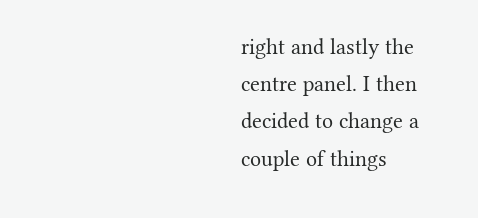right and lastly the centre panel. I then decided to change a couple of things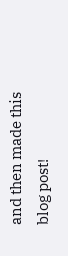and then made this blog post!